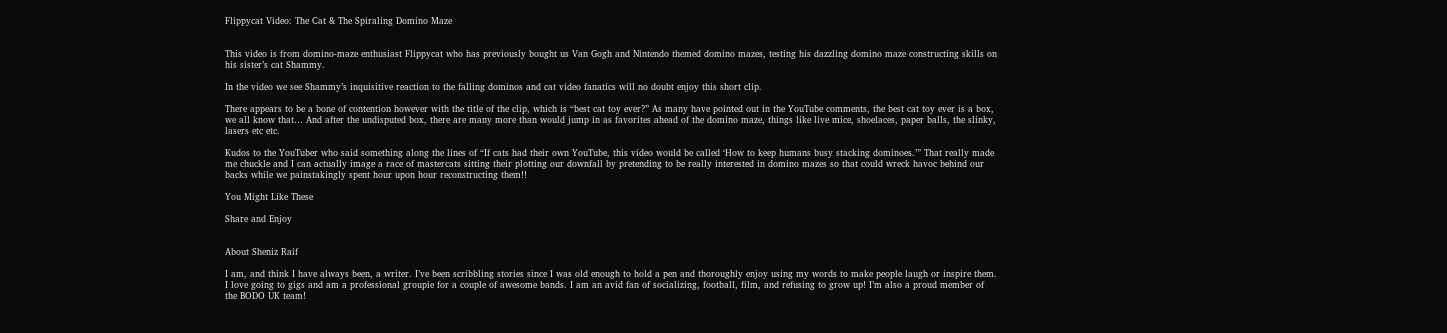Flippycat Video: The Cat & The Spiraling Domino Maze


This video is from domino-maze enthusiast Flippycat who has previously bought us Van Gogh and Nintendo themed domino mazes, testing his dazzling domino maze constructing skills on his sister’s cat Shammy.

In the video we see Shammy’s inquisitive reaction to the falling dominos and cat video fanatics will no doubt enjoy this short clip.

There appears to be a bone of contention however with the title of the clip, which is “best cat toy ever?” As many have pointed out in the YouTube comments, the best cat toy ever is a box, we all know that… And after the undisputed box, there are many more than would jump in as favorites ahead of the domino maze, things like live mice, shoelaces, paper balls, the slinky, lasers etc etc.

Kudos to the YouTuber who said something along the lines of “If cats had their own YouTube, this video would be called ‘How to keep humans busy stacking dominoes.’” That really made me chuckle and I can actually image a race of mastercats sitting their plotting our downfall by pretending to be really interested in domino mazes so that could wreck havoc behind our backs while we painstakingly spent hour upon hour reconstructing them!!

You Might Like These

Share and Enjoy


About Sheniz Raif

I am, and think I have always been, a writer. I’ve been scribbling stories since I was old enough to hold a pen and thoroughly enjoy using my words to make people laugh or inspire them. I love going to gigs and am a professional groupie for a couple of awesome bands. I am an avid fan of socializing, football, film, and refusing to grow up! I’m also a proud member of the BODO UK team!